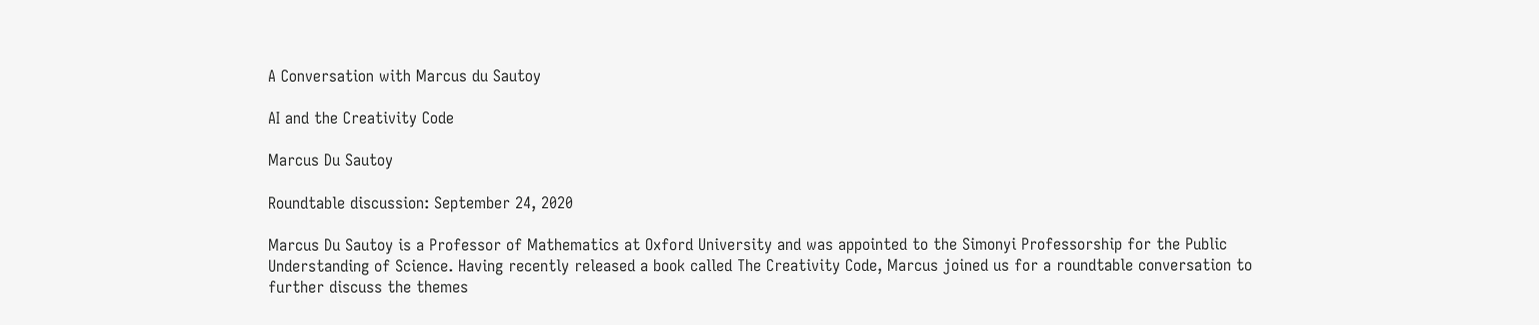A Conversation with Marcus du Sautoy

AI and the Creativity Code

Marcus Du Sautoy

Roundtable discussion: September 24, 2020

Marcus Du Sautoy is a Professor of Mathematics at Oxford University and was appointed to the Simonyi Professorship for the Public Understanding of Science. Having recently released a book called The Creativity Code, Marcus joined us for a roundtable conversation to further discuss the themes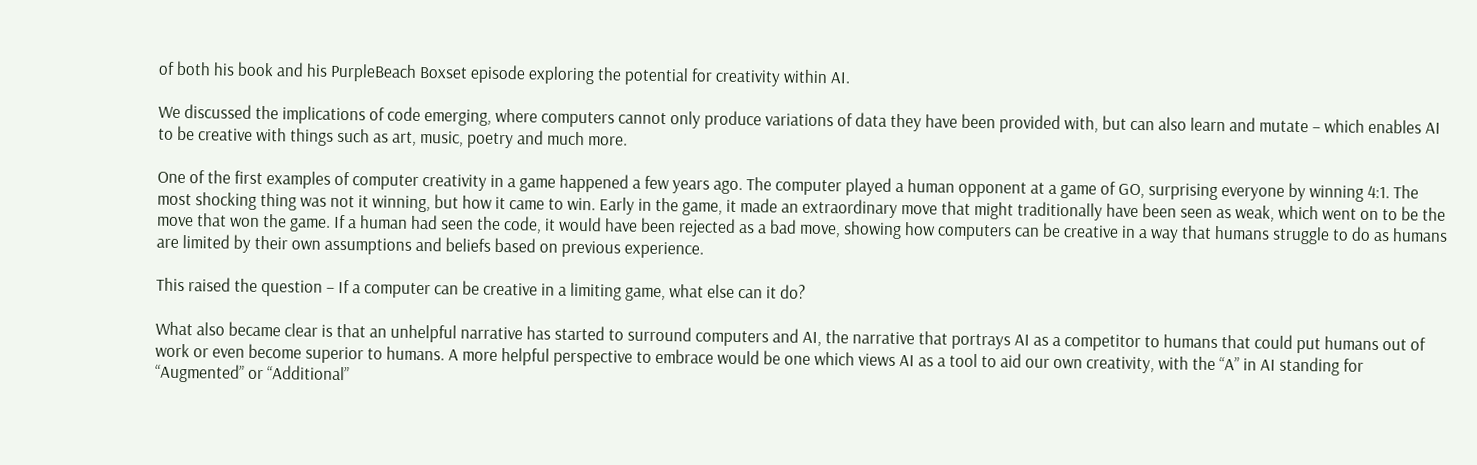of both his book and his PurpleBeach Boxset episode exploring the potential for creativity within AI.

We discussed the implications of code emerging, where computers cannot only produce variations of data they have been provided with, but can also learn and mutate – which enables AI to be creative with things such as art, music, poetry and much more.

One of the first examples of computer creativity in a game happened a few years ago. The computer played a human opponent at a game of GO, surprising everyone by winning 4:1. The most shocking thing was not it winning, but how it came to win. Early in the game, it made an extraordinary move that might traditionally have been seen as weak, which went on to be the move that won the game. If a human had seen the code, it would have been rejected as a bad move, showing how computers can be creative in a way that humans struggle to do as humans are limited by their own assumptions and beliefs based on previous experience.

This raised the question – If a computer can be creative in a limiting game, what else can it do?

What also became clear is that an unhelpful narrative has started to surround computers and AI, the narrative that portrays AI as a competitor to humans that could put humans out of work or even become superior to humans. A more helpful perspective to embrace would be one which views AI as a tool to aid our own creativity, with the “A” in AI standing for “Augmented” or “Additional”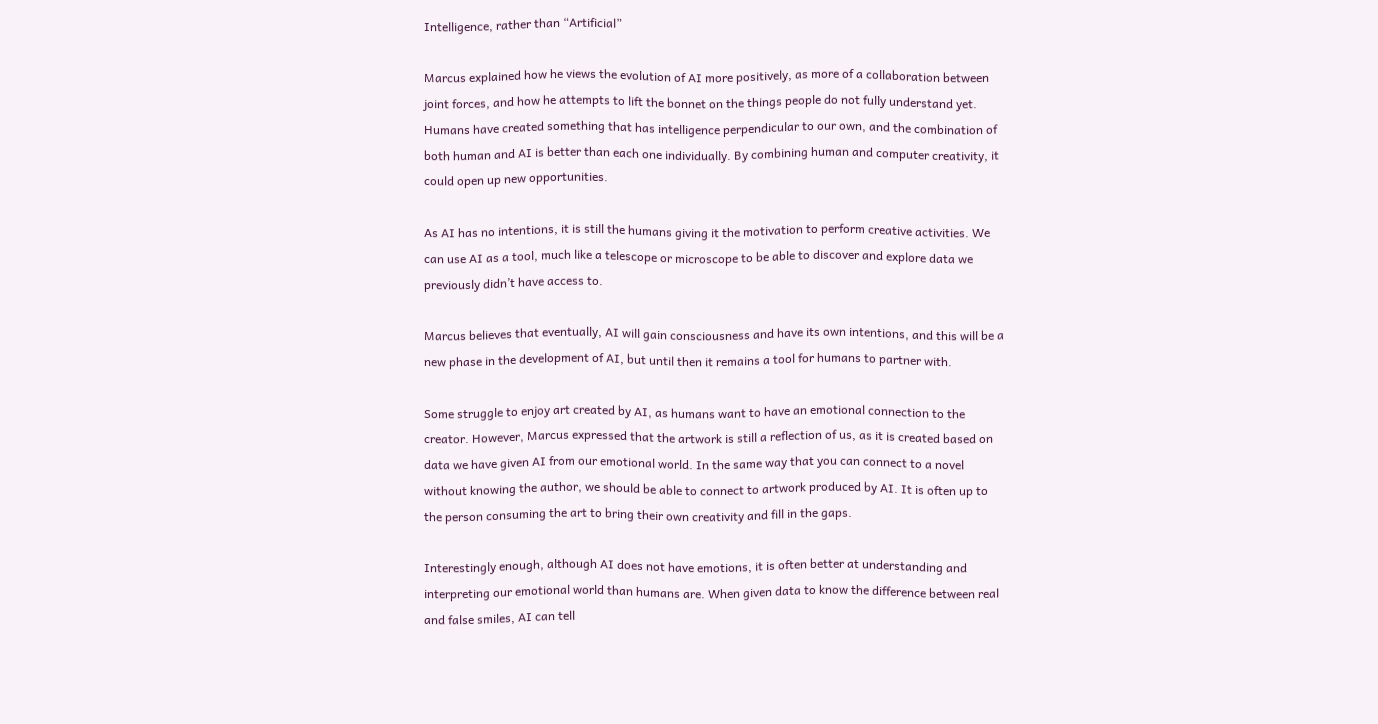Intelligence, rather than “Artificial”

Marcus explained how he views the evolution of AI more positively, as more of a collaboration between joint forces, and how he attempts to lift the bonnet on the things people do not fully understand yet. Humans have created something that has intelligence perpendicular to our own, and the combination of both human and AI is better than each one individually. By combining human and computer creativity, it could open up new opportunities.

As AI has no intentions, it is still the humans giving it the motivation to perform creative activities. We can use AI as a tool, much like a telescope or microscope to be able to discover and explore data we previously didn’t have access to.

Marcus believes that eventually, AI will gain consciousness and have its own intentions, and this will be a new phase in the development of AI, but until then it remains a tool for humans to partner with.

Some struggle to enjoy art created by AI, as humans want to have an emotional connection to the creator. However, Marcus expressed that the artwork is still a reflection of us, as it is created based on data we have given AI from our emotional world. In the same way that you can connect to a novel without knowing the author, we should be able to connect to artwork produced by AI. It is often up to the person consuming the art to bring their own creativity and fill in the gaps.

Interestingly enough, although AI does not have emotions, it is often better at understanding and interpreting our emotional world than humans are. When given data to know the difference between real and false smiles, AI can tell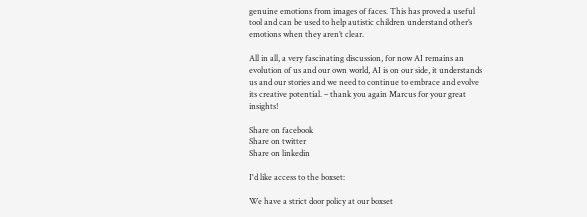genuine emotions from images of faces. This has proved a useful tool and can be used to help autistic children understand other’s emotions when they aren’t clear.

All in all, a very fascinating discussion, for now AI remains an evolution of us and our own world, AI is on our side, it understands us and our stories and we need to continue to embrace and evolve its creative potential. – thank you again Marcus for your great insights!

Share on facebook
Share on twitter
Share on linkedin

I'd like access to the boxset:

We have a strict door policy at our boxset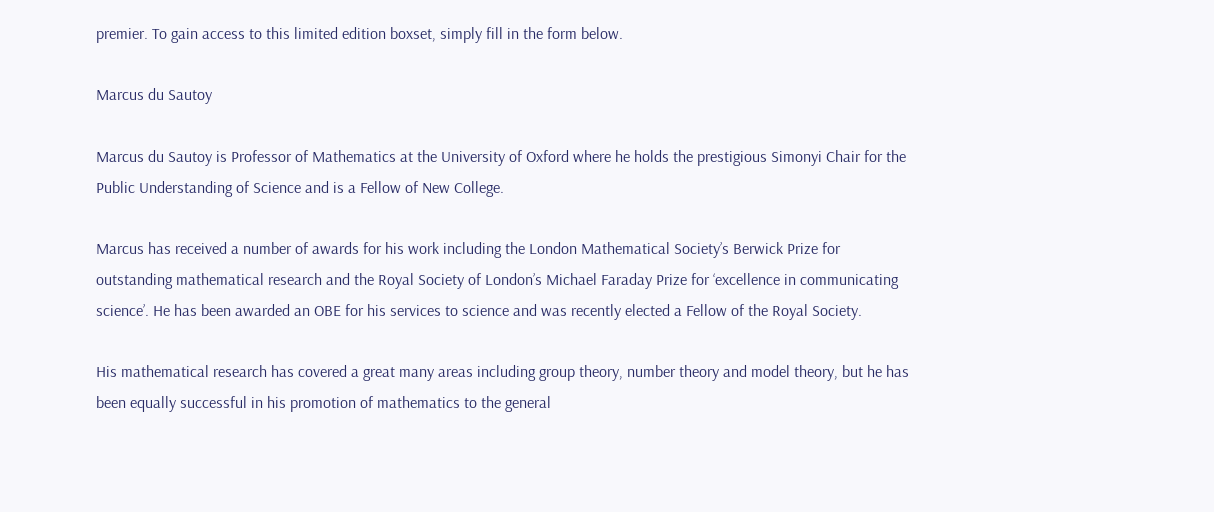premier. To gain access to this limited edition boxset, simply fill in the form below.

Marcus du Sautoy

Marcus du Sautoy is Professor of Mathematics at the University of Oxford where he holds the prestigious Simonyi Chair for the Public Understanding of Science and is a Fellow of New College.

Marcus has received a number of awards for his work including the London Mathematical Society’s Berwick Prize for outstanding mathematical research and the Royal Society of London’s Michael Faraday Prize for ‘excellence in communicating science’. He has been awarded an OBE for his services to science and was recently elected a Fellow of the Royal Society.

His mathematical research has covered a great many areas including group theory, number theory and model theory, but he has been equally successful in his promotion of mathematics to the general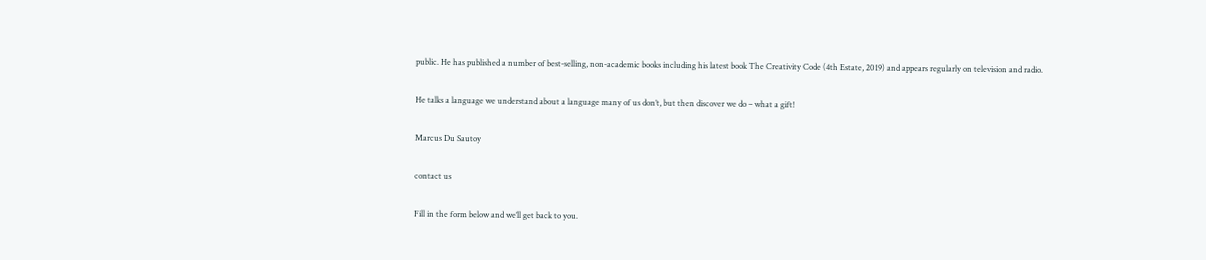public. He has published a number of best-selling, non-academic books including his latest book The Creativity Code (4th Estate, 2019) and appears regularly on television and radio.

He talks a language we understand about a language many of us don’t, but then discover we do – what a gift!

Marcus Du Sautoy

contact us

Fill in the form below and we’ll get back to you.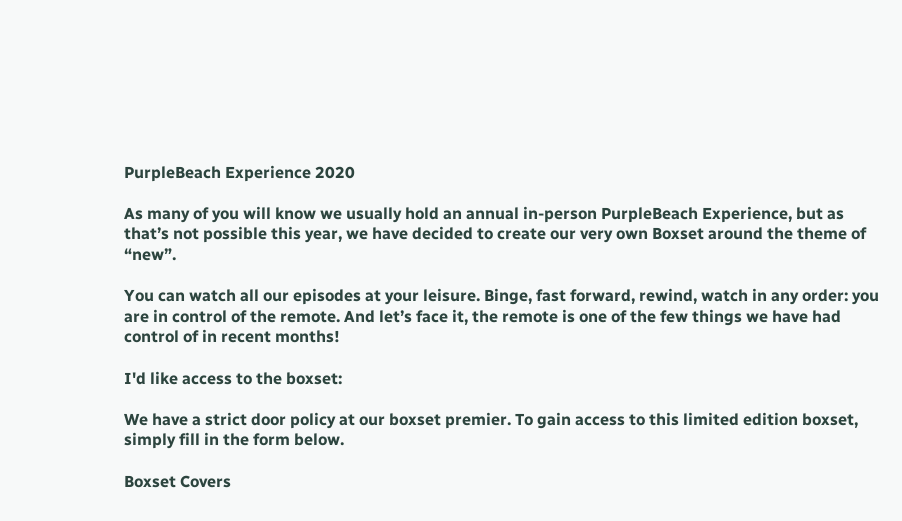PurpleBeach Experience 2020

As many of you will know we usually hold an annual in-person PurpleBeach Experience, but as that’s not possible this year, we have decided to create our very own Boxset around the theme of “new”.

You can watch all our episodes at your leisure. Binge, fast forward, rewind, watch in any order: you are in control of the remote. And let’s face it, the remote is one of the few things we have had control of in recent months!

I'd like access to the boxset:

We have a strict door policy at our boxset premier. To gain access to this limited edition boxset, simply fill in the form below.

Boxset Covers